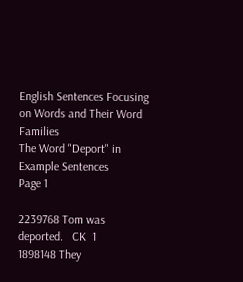English Sentences Focusing on Words and Their Word Families
The Word "Deport" in Example Sentences
Page 1

2239768 Tom was deported.   CK  1
1898148 They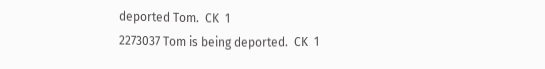deported Tom.  CK  1
2273037 Tom is being deported.  CK  1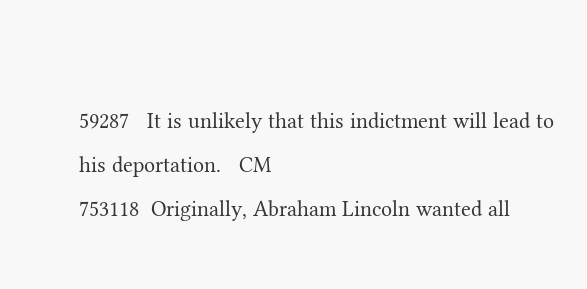59287   It is unlikely that this indictment will lead to his deportation.   CM
753118  Originally, Abraham Lincoln wanted all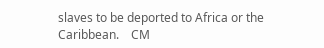slaves to be deported to Africa or the Caribbean.    CM